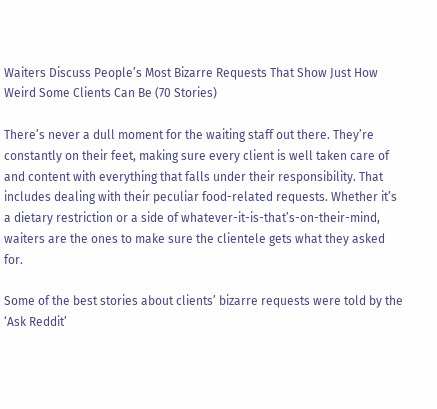Waiters Discuss People’s Most Bizarre Requests That Show Just How Weird Some Clients Can Be (70 Stories)

There’s never a dull moment for the waiting staff out there. They’re constantly on their feet, making sure every client is well taken care of and content with everything that falls under their responsibility. That includes dealing with their peculiar food-related requests. Whether it’s a dietary restriction or a side of whatever-it-is-that’s-on-their-mind, waiters are the ones to make sure the clientele gets what they asked for.

Some of the best stories about clients’ bizarre requests were told by the ‘Ask Reddit’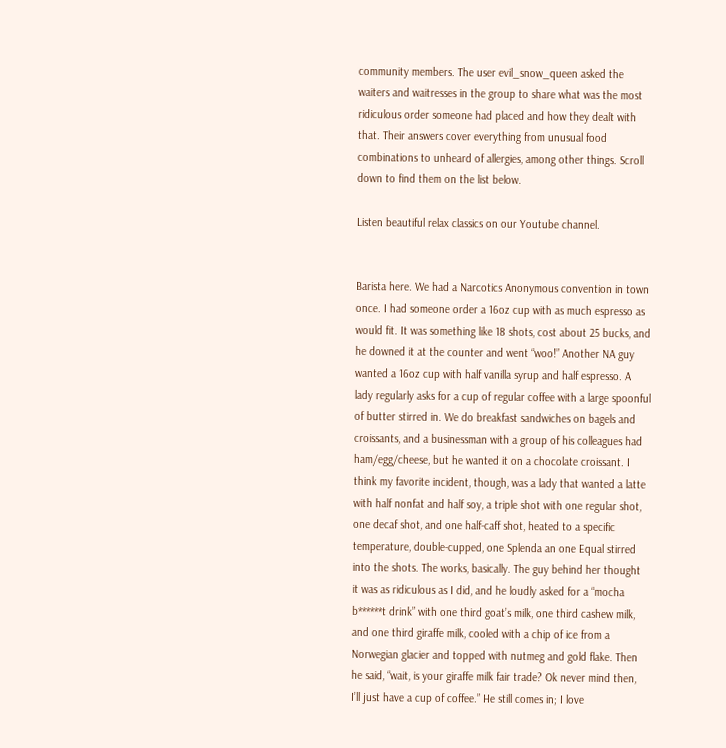community members. The user evil_snow_queen asked the waiters and waitresses in the group to share what was the most ridiculous order someone had placed and how they dealt with that. Their answers cover everything from unusual food combinations to unheard of allergies, among other things. Scroll down to find them on the list below.

Listen beautiful relax classics on our Youtube channel.


Barista here. We had a Narcotics Anonymous convention in town once. I had someone order a 16oz cup with as much espresso as would fit. It was something like 18 shots, cost about 25 bucks, and he downed it at the counter and went “woo!” Another NA guy wanted a 16oz cup with half vanilla syrup and half espresso. A lady regularly asks for a cup of regular coffee with a large spoonful of butter stirred in. We do breakfast sandwiches on bagels and croissants, and a businessman with a group of his colleagues had ham/egg/cheese, but he wanted it on a chocolate croissant. I think my favorite incident, though, was a lady that wanted a latte with half nonfat and half soy, a triple shot with one regular shot, one decaf shot, and one half-caff shot, heated to a specific temperature, double-cupped, one Splenda an one Equal stirred into the shots. The works, basically. The guy behind her thought it was as ridiculous as I did, and he loudly asked for a “mocha b******t drink” with one third goat’s milk, one third cashew milk, and one third giraffe milk, cooled with a chip of ice from a Norwegian glacier and topped with nutmeg and gold flake. Then he said, “wait, is your giraffe milk fair trade? Ok never mind then, I’ll just have a cup of coffee.” He still comes in; I love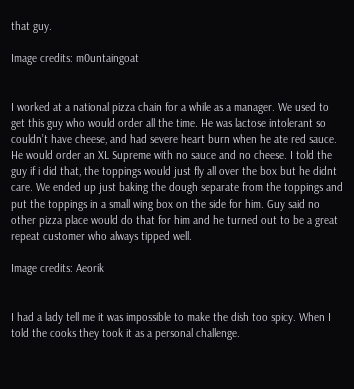that guy.

Image credits: m0untaingoat


I worked at a national pizza chain for a while as a manager. We used to get this guy who would order all the time. He was lactose intolerant so couldn’t have cheese, and had severe heart burn when he ate red sauce. He would order an XL Supreme with no sauce and no cheese. I told the guy if i did that, the toppings would just fly all over the box but he didnt care. We ended up just baking the dough separate from the toppings and put the toppings in a small wing box on the side for him. Guy said no other pizza place would do that for him and he turned out to be a great repeat customer who always tipped well.

Image credits: Aeorik


I had a lady tell me it was impossible to make the dish too spicy. When I told the cooks they took it as a personal challenge.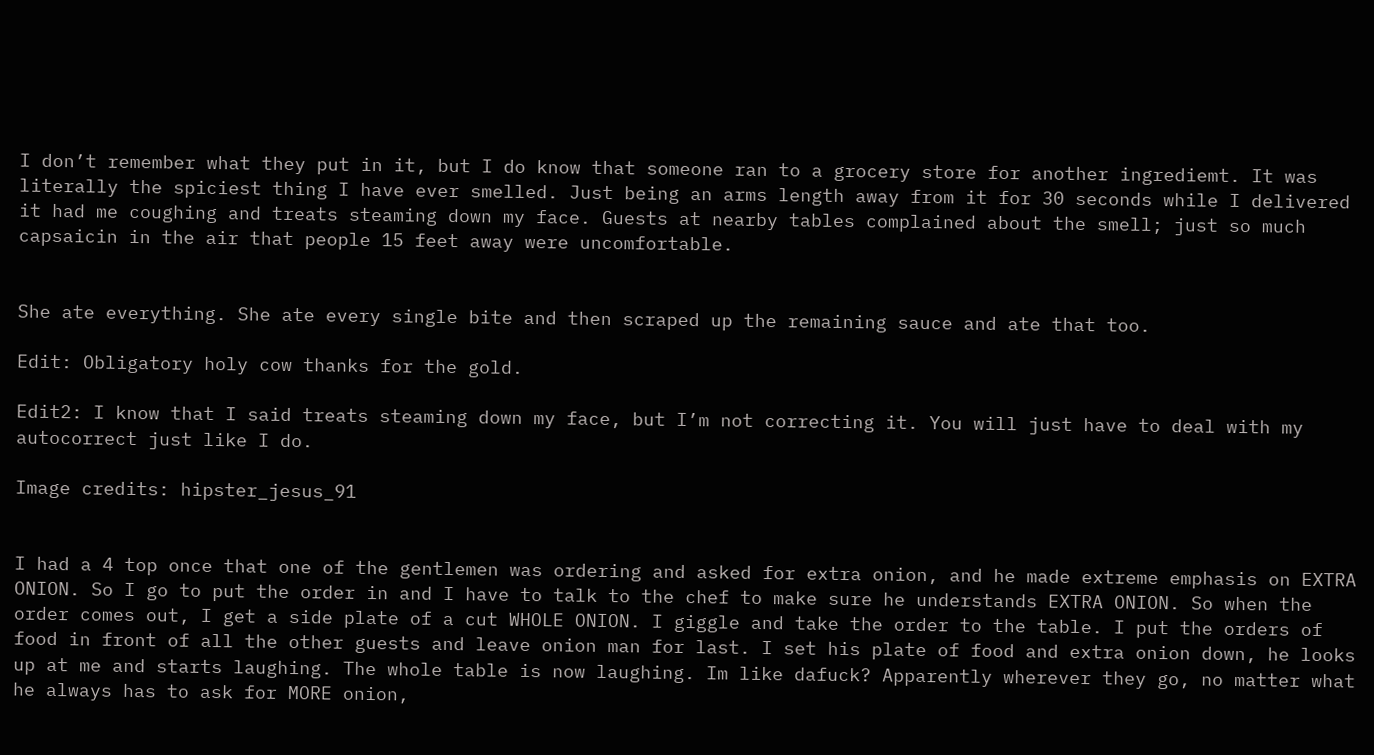I don’t remember what they put in it, but I do know that someone ran to a grocery store for another ingrediemt. It was literally the spiciest thing I have ever smelled. Just being an arms length away from it for 30 seconds while I delivered it had me coughing and treats steaming down my face. Guests at nearby tables complained about the smell; just so much capsaicin in the air that people 15 feet away were uncomfortable.


She ate everything. She ate every single bite and then scraped up the remaining sauce and ate that too.

Edit: Obligatory holy cow thanks for the gold.

Edit2: I know that I said treats steaming down my face, but I’m not correcting it. You will just have to deal with my autocorrect just like I do.

Image credits: hipster_jesus_91


I had a 4 top once that one of the gentlemen was ordering and asked for extra onion, and he made extreme emphasis on EXTRA ONION. So I go to put the order in and I have to talk to the chef to make sure he understands EXTRA ONION. So when the order comes out, I get a side plate of a cut WHOLE ONION. I giggle and take the order to the table. I put the orders of food in front of all the other guests and leave onion man for last. I set his plate of food and extra onion down, he looks up at me and starts laughing. The whole table is now laughing. Im like dafuck? Apparently wherever they go, no matter what he always has to ask for MORE onion,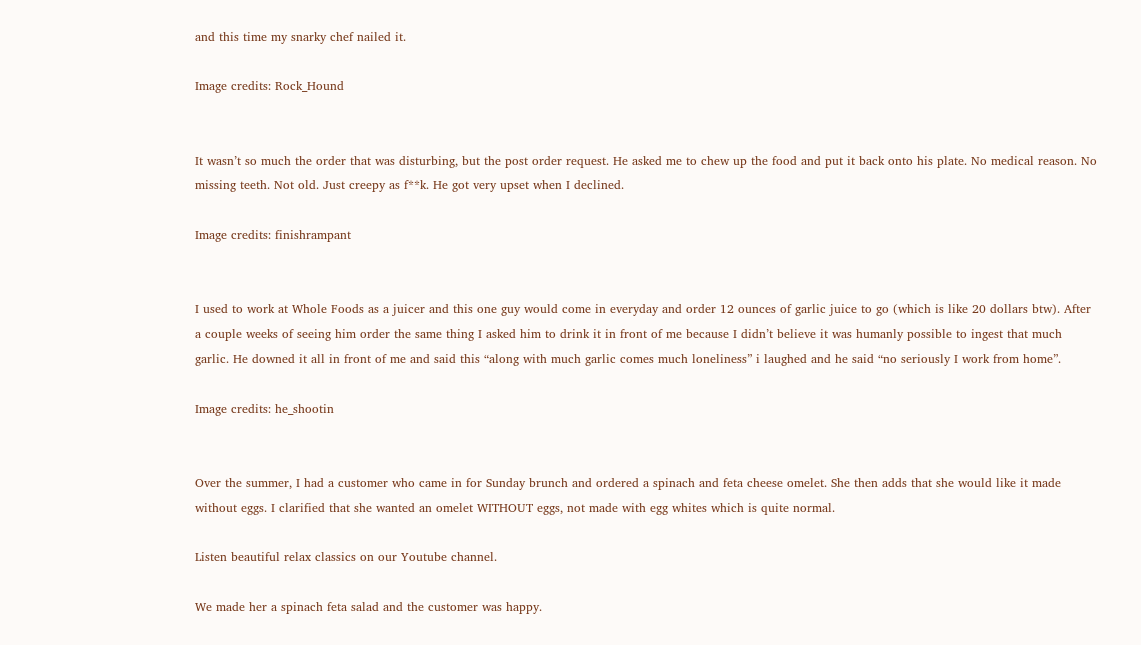and this time my snarky chef nailed it.

Image credits: Rock_Hound


It wasn’t so much the order that was disturbing, but the post order request. He asked me to chew up the food and put it back onto his plate. No medical reason. No missing teeth. Not old. Just creepy as f**k. He got very upset when I declined.

Image credits: finishrampant


I used to work at Whole Foods as a juicer and this one guy would come in everyday and order 12 ounces of garlic juice to go (which is like 20 dollars btw). After a couple weeks of seeing him order the same thing I asked him to drink it in front of me because I didn’t believe it was humanly possible to ingest that much garlic. He downed it all in front of me and said this “along with much garlic comes much loneliness” i laughed and he said “no seriously I work from home”.

Image credits: he_shootin


Over the summer, I had a customer who came in for Sunday brunch and ordered a spinach and feta cheese omelet. She then adds that she would like it made without eggs. I clarified that she wanted an omelet WITHOUT eggs, not made with egg whites which is quite normal.

Listen beautiful relax classics on our Youtube channel.

We made her a spinach feta salad and the customer was happy.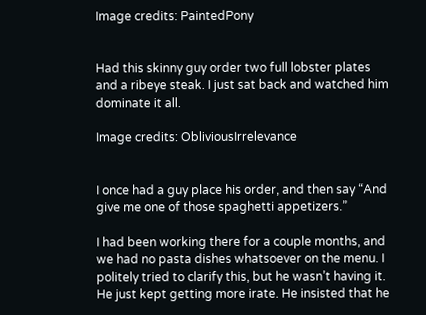Image credits: PaintedPony


Had this skinny guy order two full lobster plates and a ribeye steak. I just sat back and watched him dominate it all.

Image credits: ObliviousIrrelevance


I once had a guy place his order, and then say “And give me one of those spaghetti appetizers.”

I had been working there for a couple months, and we had no pasta dishes whatsoever on the menu. I politely tried to clarify this, but he wasn’t having it. He just kept getting more irate. He insisted that he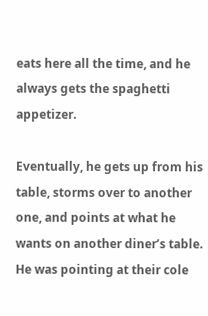eats here all the time, and he always gets the spaghetti appetizer.

Eventually, he gets up from his table, storms over to another one, and points at what he wants on another diner’s table. He was pointing at their cole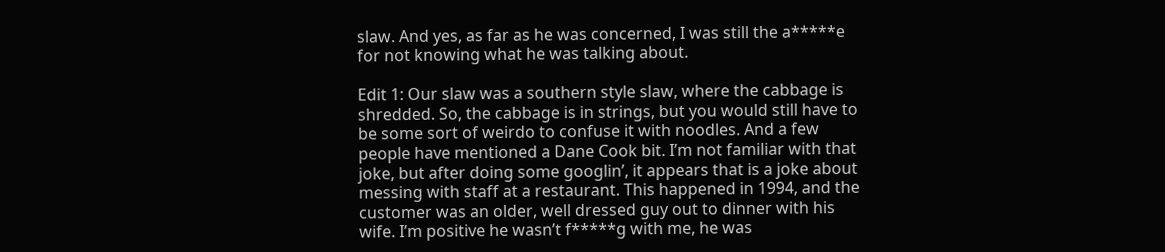slaw. And yes, as far as he was concerned, I was still the a*****e for not knowing what he was talking about.

Edit 1: Our slaw was a southern style slaw, where the cabbage is shredded. So, the cabbage is in strings, but you would still have to be some sort of weirdo to confuse it with noodles. And a few people have mentioned a Dane Cook bit. I’m not familiar with that joke, but after doing some googlin’, it appears that is a joke about messing with staff at a restaurant. This happened in 1994, and the customer was an older, well dressed guy out to dinner with his wife. I’m positive he wasn’t f*****g with me, he was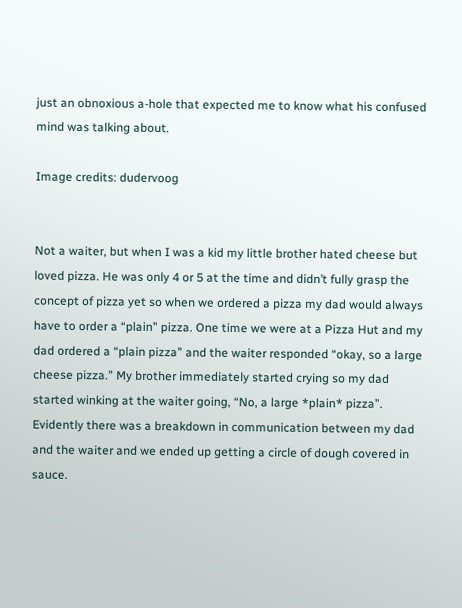just an obnoxious a-hole that expected me to know what his confused mind was talking about.

Image credits: dudervoog


Not a waiter, but when I was a kid my little brother hated cheese but loved pizza. He was only 4 or 5 at the time and didn’t fully grasp the concept of pizza yet so when we ordered a pizza my dad would always have to order a “plain” pizza. One time we were at a Pizza Hut and my dad ordered a “plain pizza” and the waiter responded “okay, so a large cheese pizza.” My brother immediately started crying so my dad started winking at the waiter going, “No, a large *plain* pizza”. Evidently there was a breakdown in communication between my dad and the waiter and we ended up getting a circle of dough covered in sauce.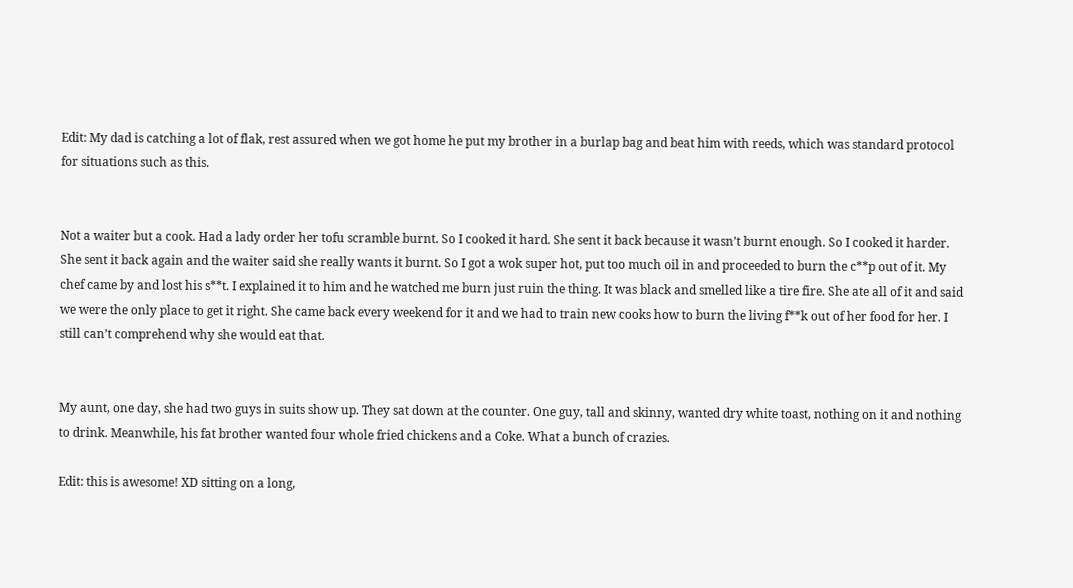Edit: My dad is catching a lot of flak, rest assured when we got home he put my brother in a burlap bag and beat him with reeds, which was standard protocol for situations such as this.


Not a waiter but a cook. Had a lady order her tofu scramble burnt. So I cooked it hard. She sent it back because it wasn’t burnt enough. So I cooked it harder. She sent it back again and the waiter said she really wants it burnt. So I got a wok super hot, put too much oil in and proceeded to burn the c**p out of it. My chef came by and lost his s**t. I explained it to him and he watched me burn just ruin the thing. It was black and smelled like a tire fire. She ate all of it and said we were the only place to get it right. She came back every weekend for it and we had to train new cooks how to burn the living f**k out of her food for her. I still can’t comprehend why she would eat that.


My aunt, one day, she had two guys in suits show up. They sat down at the counter. One guy, tall and skinny, wanted dry white toast, nothing on it and nothing to drink. Meanwhile, his fat brother wanted four whole fried chickens and a Coke. What a bunch of crazies.

Edit: this is awesome! XD sitting on a long,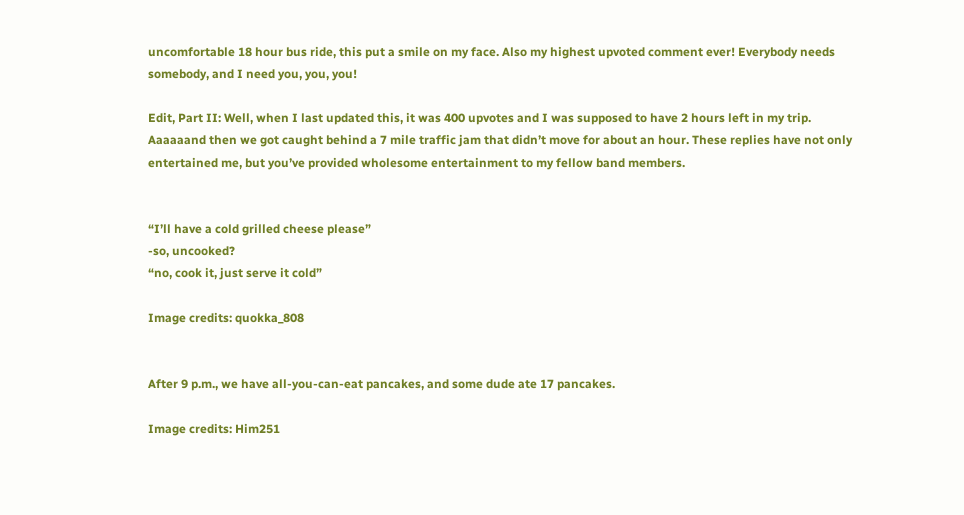uncomfortable 18 hour bus ride, this put a smile on my face. Also my highest upvoted comment ever! Everybody needs somebody, and I need you, you, you!

Edit, Part II: Well, when I last updated this, it was 400 upvotes and I was supposed to have 2 hours left in my trip. Aaaaaand then we got caught behind a 7 mile traffic jam that didn’t move for about an hour. These replies have not only entertained me, but you’ve provided wholesome entertainment to my fellow band members.


“I’ll have a cold grilled cheese please”
-so, uncooked?
“no, cook it, just serve it cold”

Image credits: quokka_808


After 9 p.m., we have all-you-can-eat pancakes, and some dude ate 17 pancakes.

Image credits: Him251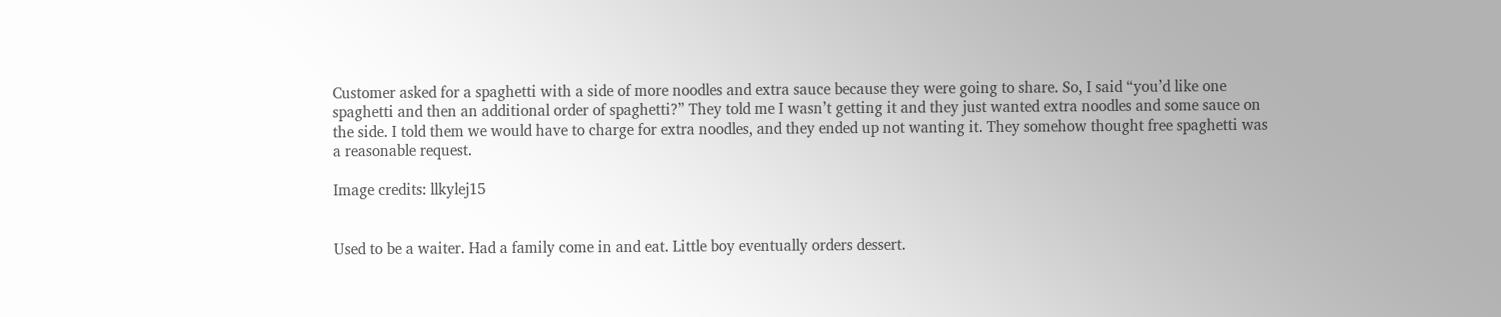Customer asked for a spaghetti with a side of more noodles and extra sauce because they were going to share. So, I said “you’d like one spaghetti and then an additional order of spaghetti?” They told me I wasn’t getting it and they just wanted extra noodles and some sauce on the side. I told them we would have to charge for extra noodles, and they ended up not wanting it. They somehow thought free spaghetti was a reasonable request.

Image credits: llkylej15


Used to be a waiter. Had a family come in and eat. Little boy eventually orders dessert.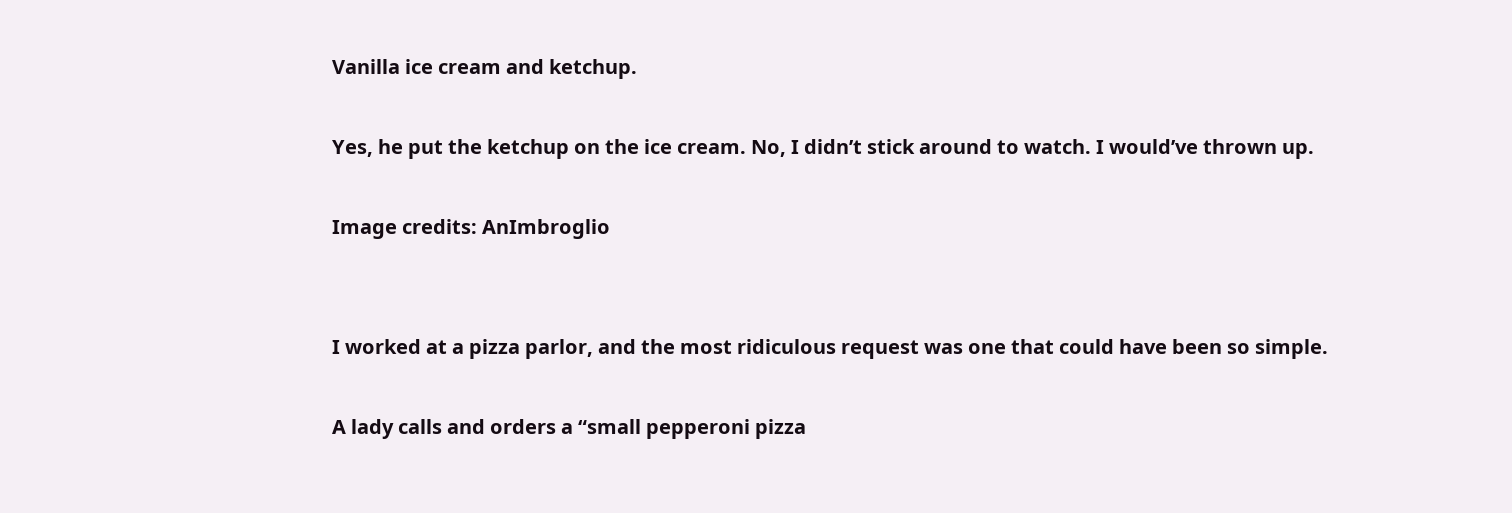Vanilla ice cream and ketchup.

Yes, he put the ketchup on the ice cream. No, I didn’t stick around to watch. I would’ve thrown up.

Image credits: AnImbroglio


I worked at a pizza parlor, and the most ridiculous request was one that could have been so simple.

A lady calls and orders a “small pepperoni pizza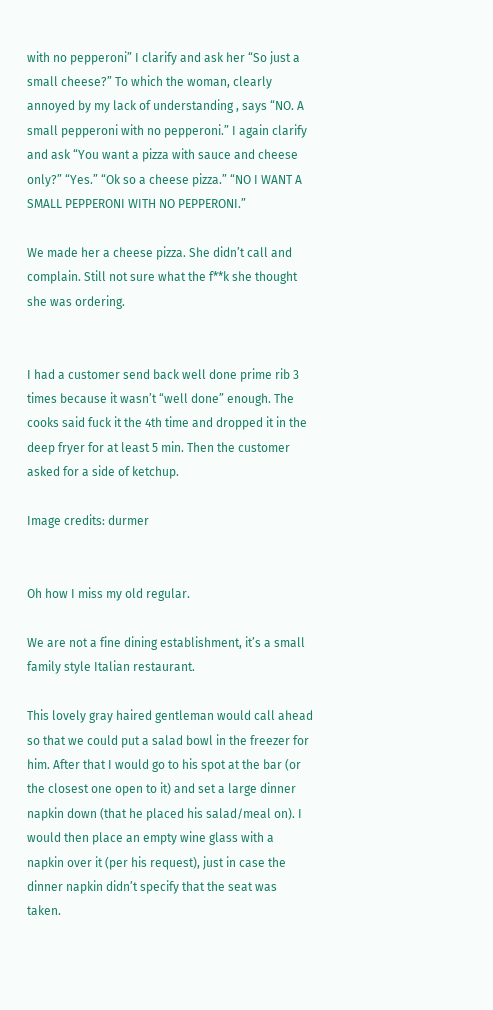with no pepperoni” I clarify and ask her “So just a small cheese?” To which the woman, clearly annoyed by my lack of understanding , says “NO. A small pepperoni with no pepperoni.” I again clarify and ask “You want a pizza with sauce and cheese only?” “Yes.” “Ok so a cheese pizza.” “NO I WANT A SMALL PEPPERONI WITH NO PEPPERONI.”

We made her a cheese pizza. She didn’t call and complain. Still not sure what the f**k she thought she was ordering.


I had a customer send back well done prime rib 3 times because it wasn’t “well done” enough. The cooks said fuck it the 4th time and dropped it in the deep fryer for at least 5 min. Then the customer asked for a side of ketchup.

Image credits: durmer


Oh how I miss my old regular.

We are not a fine dining establishment, it’s a small family style Italian restaurant.

This lovely gray haired gentleman would call ahead so that we could put a salad bowl in the freezer for him. After that I would go to his spot at the bar (or the closest one open to it) and set a large dinner napkin down (that he placed his salad/meal on). I would then place an empty wine glass with a napkin over it (per his request), just in case the dinner napkin didn’t specify that the seat was taken.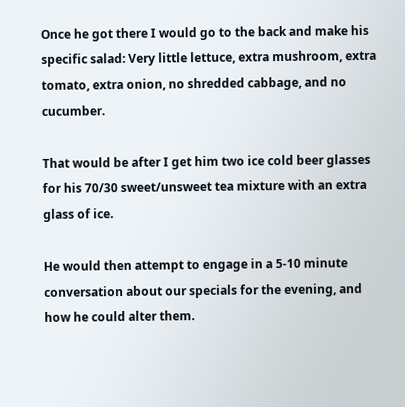Once he got there I would go to the back and make his specific salad: Very little lettuce, extra mushroom, extra tomato, extra onion, no shredded cabbage, and no cucumber.

That would be after I get him two ice cold beer glasses for his 70/30 sweet/unsweet tea mixture with an extra glass of ice.

He would then attempt to engage in a 5-10 minute conversation about our specials for the evening, and how he could alter them.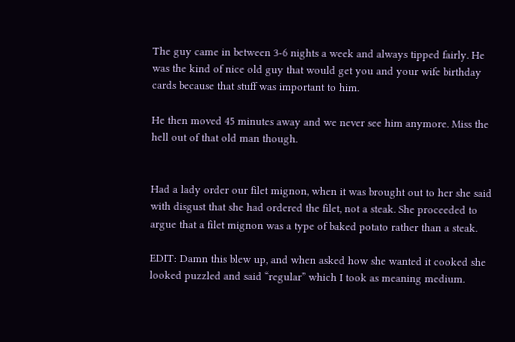The guy came in between 3-6 nights a week and always tipped fairly. He was the kind of nice old guy that would get you and your wife birthday cards because that stuff was important to him.

He then moved 45 minutes away and we never see him anymore. Miss the hell out of that old man though.


Had a lady order our filet mignon, when it was brought out to her she said with disgust that she had ordered the filet, not a steak. She proceeded to argue that a filet mignon was a type of baked potato rather than a steak.

EDIT: Damn this blew up, and when asked how she wanted it cooked she looked puzzled and said “regular” which I took as meaning medium.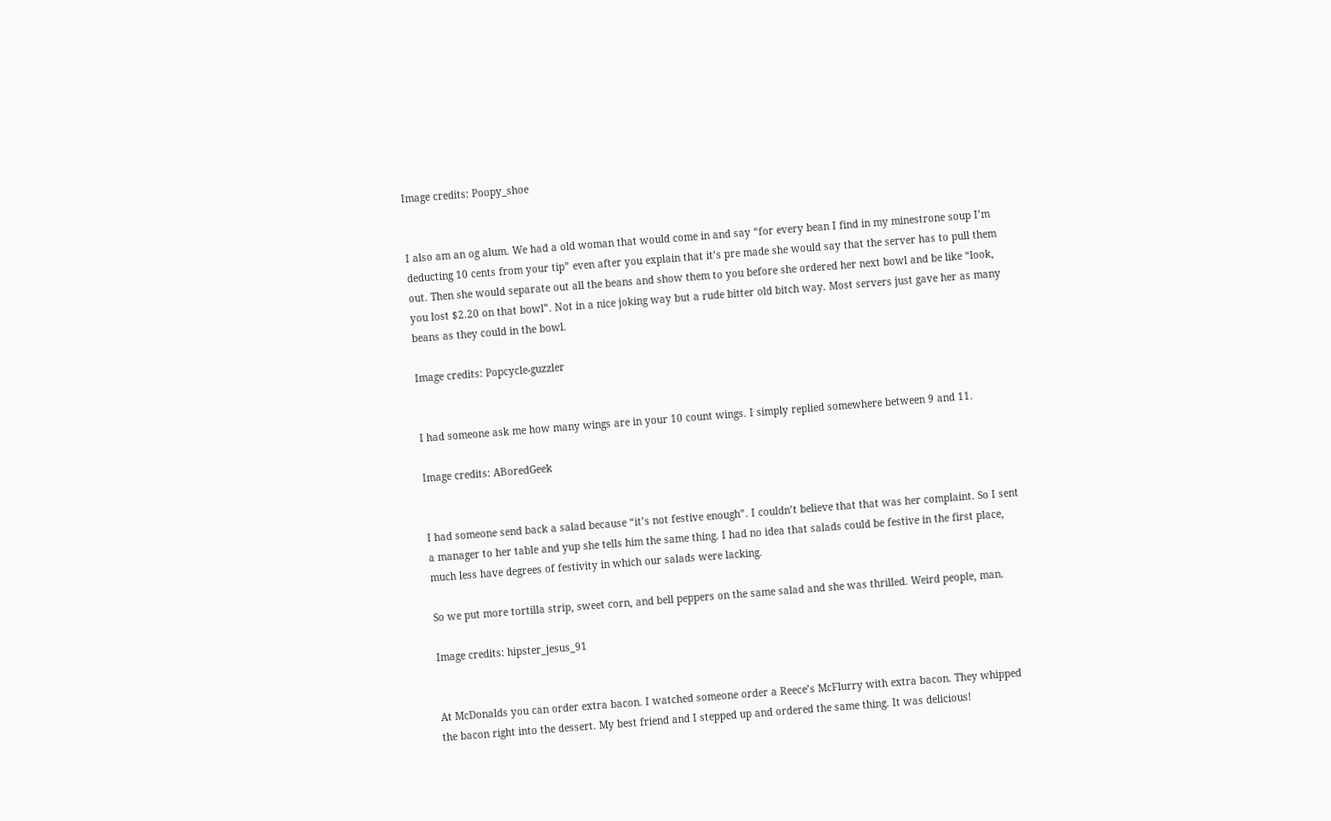Image credits: Poopy_shoe


I also am an og alum. We had a old woman that would come in and say “for every bean I find in my minestrone soup I’m deducting 10 cents from your tip” even after you explain that it’s pre made she would say that the server has to pull them out. Then she would separate out all the beans and show them to you before she ordered her next bowl and be like “look, you lost $2.20 on that bowl”. Not in a nice joking way but a rude bitter old bitch way. Most servers just gave her as many beans as they could in the bowl.

Image credits: Popcycle-guzzler


I had someone ask me how many wings are in your 10 count wings. I simply replied somewhere between 9 and 11.

Image credits: ABoredGeek


I had someone send back a salad because “it’s not festive enough”. I couldn’t believe that that was her complaint. So I sent a manager to her table and yup she tells him the same thing. I had no idea that salads could be festive in the first place, much less have degrees of festivity in which our salads were lacking.

So we put more tortilla strip, sweet corn, and bell peppers on the same salad and she was thrilled. Weird people, man.

Image credits: hipster_jesus_91


At McDonalds you can order extra bacon. I watched someone order a Reece’s McFlurry with extra bacon. They whipped the bacon right into the dessert. My best friend and I stepped up and ordered the same thing. It was delicious!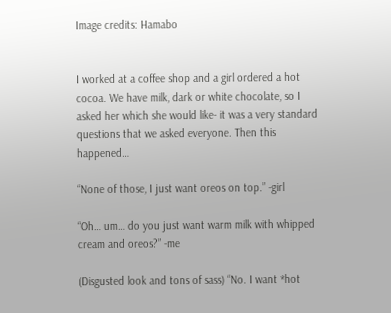Image credits: Hamabo


I worked at a coffee shop and a girl ordered a hot cocoa. We have milk, dark or white chocolate, so I asked her which she would like- it was a very standard questions that we asked everyone. Then this happened…

“None of those, I just want oreos on top.” -girl

“Oh… um… do you just want warm milk with whipped cream and oreos?” -me

(Disgusted look and tons of sass) “No. I want *hot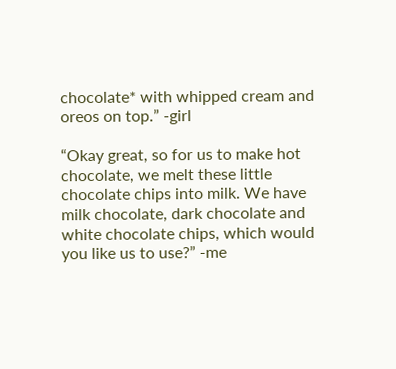chocolate* with whipped cream and oreos on top.” -girl

“Okay great, so for us to make hot chocolate, we melt these little chocolate chips into milk. We have milk chocolate, dark chocolate and white chocolate chips, which would you like us to use?” -me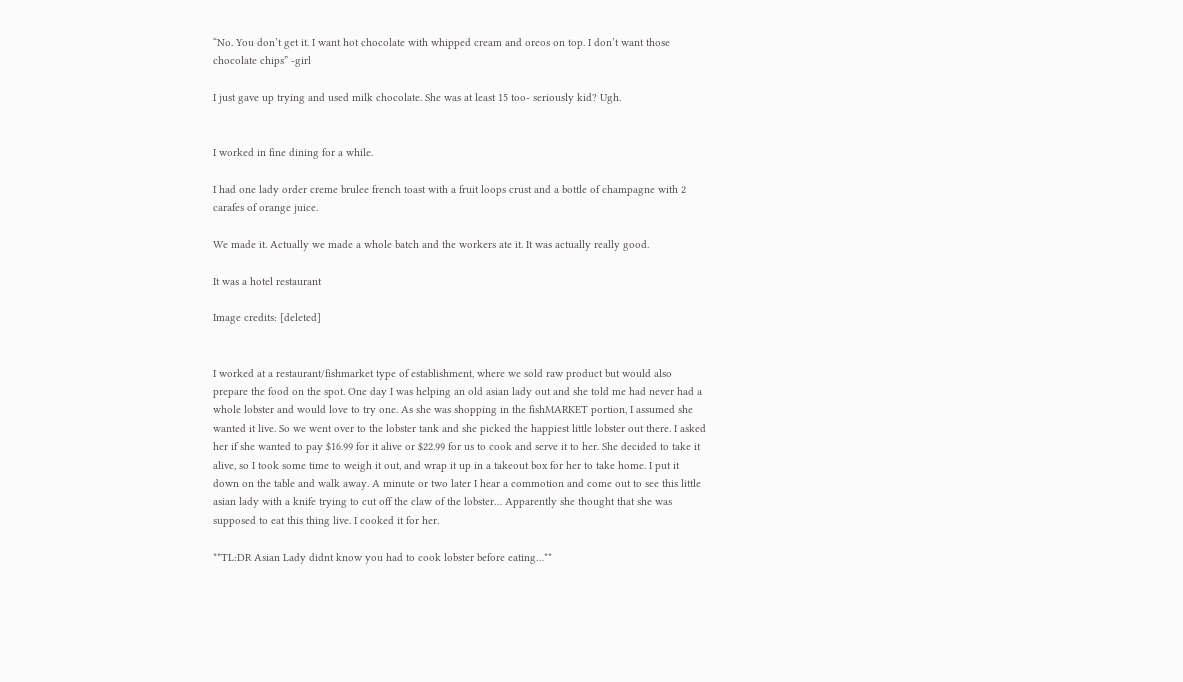“No. You don’t get it. I want hot chocolate with whipped cream and oreos on top. I don’t want those chocolate chips” -girl

I just gave up trying and used milk chocolate. She was at least 15 too- seriously kid? Ugh.


I worked in fine dining for a while.

I had one lady order creme brulee french toast with a fruit loops crust and a bottle of champagne with 2 carafes of orange juice.

We made it. Actually we made a whole batch and the workers ate it. It was actually really good.

It was a hotel restaurant

Image credits: [deleted]


I worked at a restaurant/fishmarket type of establishment, where we sold raw product but would also prepare the food on the spot. One day I was helping an old asian lady out and she told me had never had a whole lobster and would love to try one. As she was shopping in the fishMARKET portion, I assumed she wanted it live. So we went over to the lobster tank and she picked the happiest little lobster out there. I asked her if she wanted to pay $16.99 for it alive or $22.99 for us to cook and serve it to her. She decided to take it alive, so I took some time to weigh it out, and wrap it up in a takeout box for her to take home. I put it down on the table and walk away. A minute or two later I hear a commotion and come out to see this little asian lady with a knife trying to cut off the claw of the lobster… Apparently she thought that she was supposed to eat this thing live. I cooked it for her.

**TL:DR Asian Lady didnt know you had to cook lobster before eating…**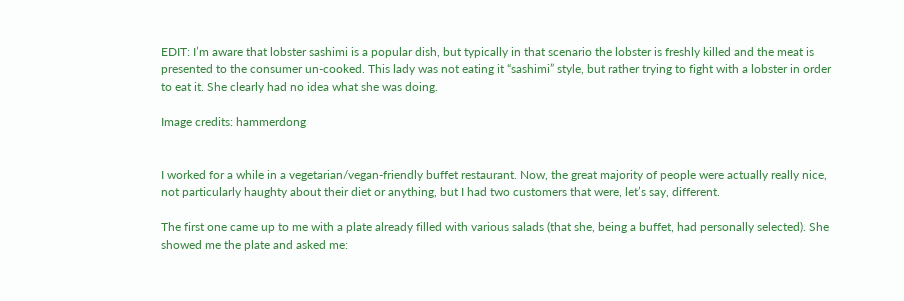EDIT: I’m aware that lobster sashimi is a popular dish, but typically in that scenario the lobster is freshly killed and the meat is presented to the consumer un-cooked. This lady was not eating it “sashimi” style, but rather trying to fight with a lobster in order to eat it. She clearly had no idea what she was doing.

Image credits: hammerdong


I worked for a while in a vegetarian/vegan-friendly buffet restaurant. Now, the great majority of people were actually really nice, not particularly haughty about their diet or anything, but I had two customers that were, let’s say, different.

The first one came up to me with a plate already filled with various salads (that she, being a buffet, had personally selected). She showed me the plate and asked me: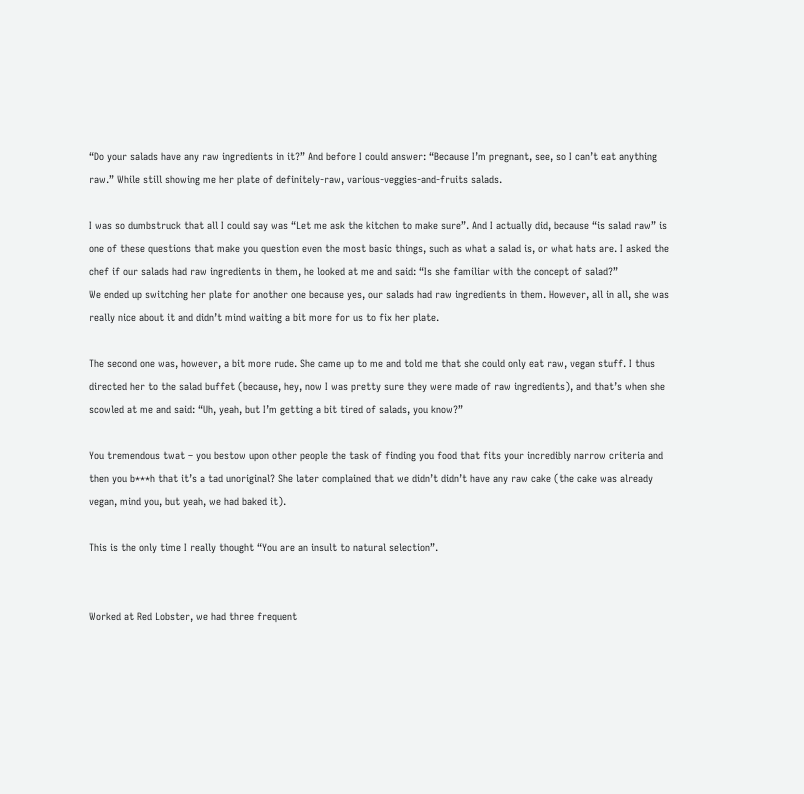“Do your salads have any raw ingredients in it?” And before I could answer: “Because I’m pregnant, see, so I can’t eat anything raw.” While still showing me her plate of definitely-raw, various-veggies-and-fruits salads.

I was so dumbstruck that all I could say was “Let me ask the kitchen to make sure”. And I actually did, because “is salad raw” is one of these questions that make you question even the most basic things, such as what a salad is, or what hats are. I asked the chef if our salads had raw ingredients in them, he looked at me and said: “Is she familiar with the concept of salad?”
We ended up switching her plate for another one because yes, our salads had raw ingredients in them. However, all in all, she was really nice about it and didn’t mind waiting a bit more for us to fix her plate.

The second one was, however, a bit more rude. She came up to me and told me that she could only eat raw, vegan stuff. I thus directed her to the salad buffet (because, hey, now I was pretty sure they were made of raw ingredients), and that’s when she scowled at me and said: “Uh, yeah, but I’m getting a bit tired of salads, you know?”

You tremendous twat – you bestow upon other people the task of finding you food that fits your incredibly narrow criteria and then you b***h that it’s a tad unoriginal? She later complained that we didn’t didn’t have any raw cake (the cake was already vegan, mind you, but yeah, we had baked it).

This is the only time I really thought “You are an insult to natural selection”.


Worked at Red Lobster, we had three frequent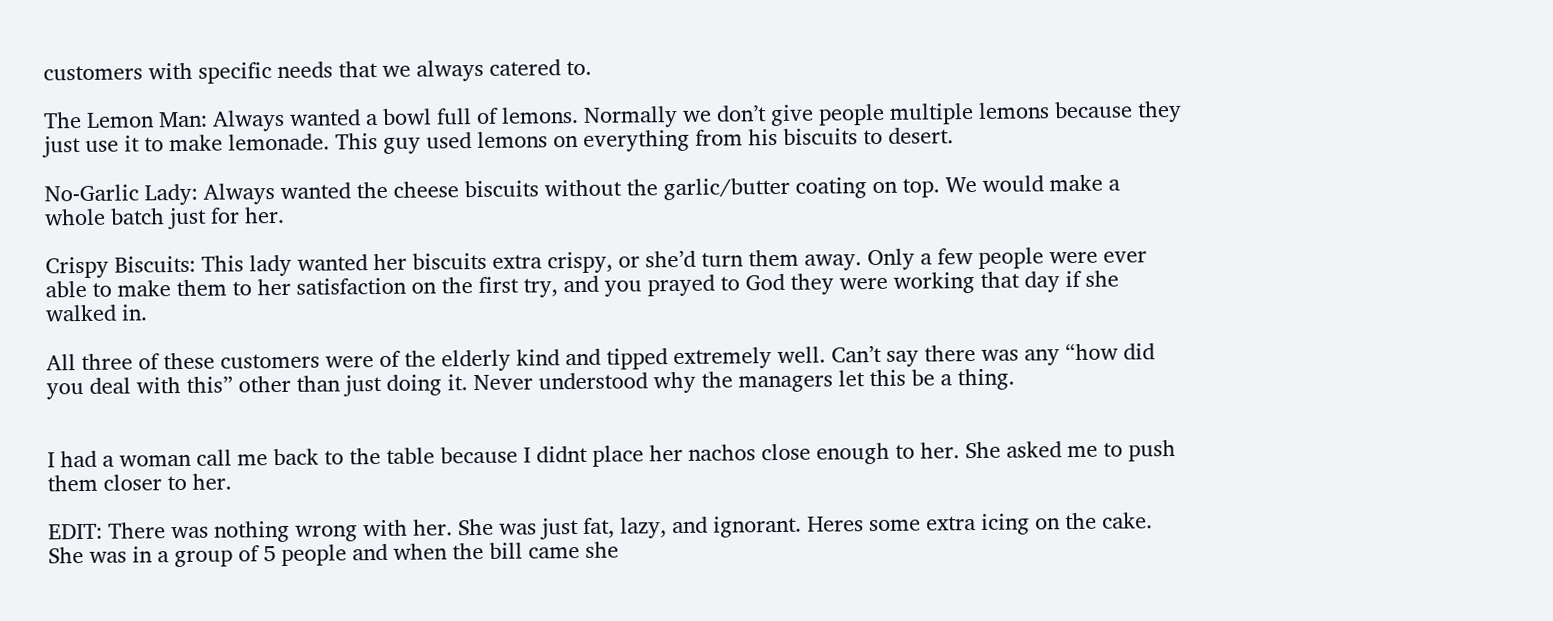customers with specific needs that we always catered to.

The Lemon Man: Always wanted a bowl full of lemons. Normally we don’t give people multiple lemons because they just use it to make lemonade. This guy used lemons on everything from his biscuits to desert.

No-Garlic Lady: Always wanted the cheese biscuits without the garlic/butter coating on top. We would make a whole batch just for her.

Crispy Biscuits: This lady wanted her biscuits extra crispy, or she’d turn them away. Only a few people were ever able to make them to her satisfaction on the first try, and you prayed to God they were working that day if she walked in.

All three of these customers were of the elderly kind and tipped extremely well. Can’t say there was any “how did you deal with this” other than just doing it. Never understood why the managers let this be a thing.


I had a woman call me back to the table because I didnt place her nachos close enough to her. She asked me to push them closer to her.

EDIT: There was nothing wrong with her. She was just fat, lazy, and ignorant. Heres some extra icing on the cake. She was in a group of 5 people and when the bill came she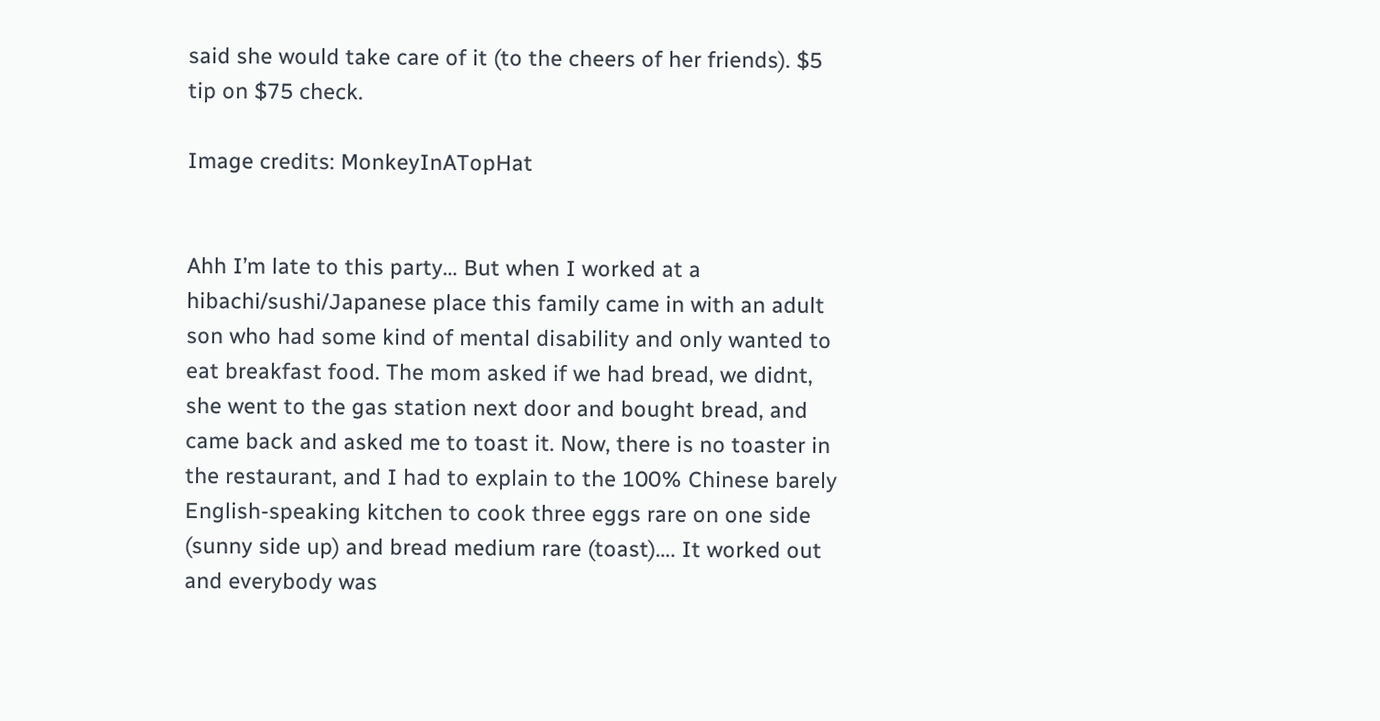said she would take care of it (to the cheers of her friends). $5 tip on $75 check.

Image credits: MonkeyInATopHat


Ahh I’m late to this party… But when I worked at a hibachi/sushi/Japanese place this family came in with an adult son who had some kind of mental disability and only wanted to eat breakfast food. The mom asked if we had bread, we didnt, she went to the gas station next door and bought bread, and came back and asked me to toast it. Now, there is no toaster in the restaurant, and I had to explain to the 100% Chinese barely English-speaking kitchen to cook three eggs rare on one side (sunny side up) and bread medium rare (toast)…. It worked out and everybody was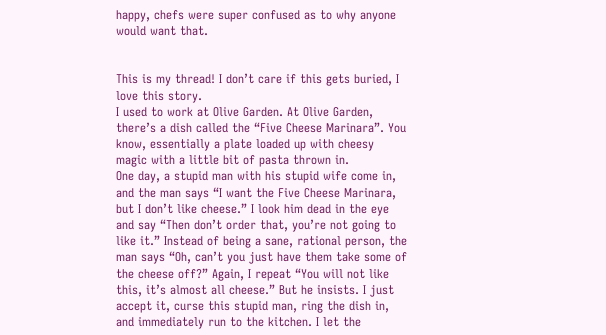happy, chefs were super confused as to why anyone would want that.


This is my thread! I don’t care if this gets buried, I love this story.
I used to work at Olive Garden. At Olive Garden, there’s a dish called the “Five Cheese Marinara”. You know, essentially a plate loaded up with cheesy magic with a little bit of pasta thrown in.
One day, a stupid man with his stupid wife come in, and the man says “I want the Five Cheese Marinara, but I don’t like cheese.” I look him dead in the eye and say “Then don’t order that, you’re not going to like it.” Instead of being a sane, rational person, the man says “Oh, can’t you just have them take some of the cheese off?” Again, I repeat “You will not like this, it’s almost all cheese.” But he insists. I just accept it, curse this stupid man, ring the dish in, and immediately run to the kitchen. I let the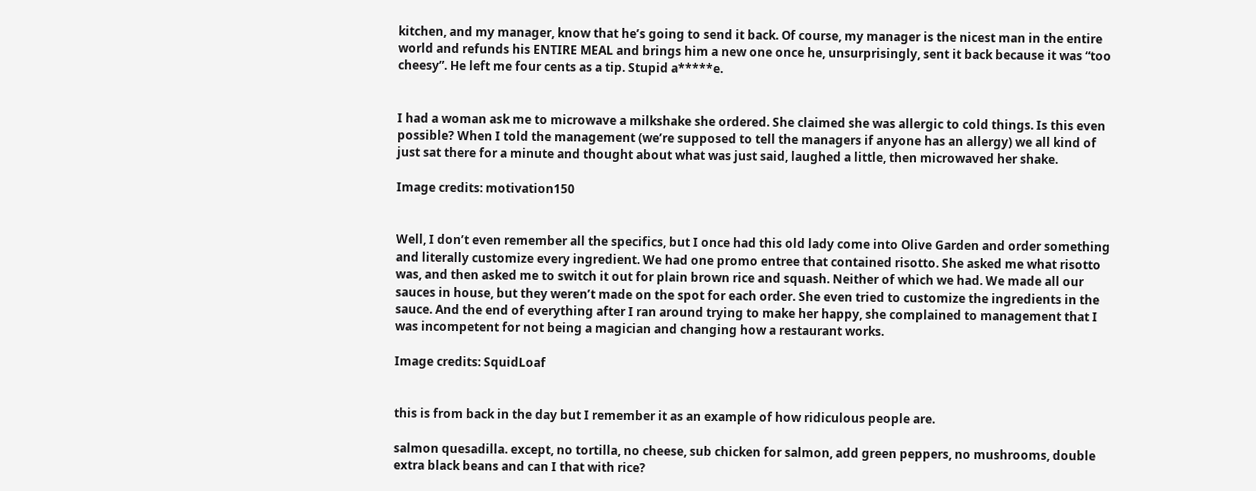kitchen, and my manager, know that he’s going to send it back. Of course, my manager is the nicest man in the entire world and refunds his ENTIRE MEAL and brings him a new one once he, unsurprisingly, sent it back because it was “too cheesy”. He left me four cents as a tip. Stupid a*****e.


I had a woman ask me to microwave a milkshake she ordered. She claimed she was allergic to cold things. Is this even possible? When I told the management (we’re supposed to tell the managers if anyone has an allergy) we all kind of just sat there for a minute and thought about what was just said, laughed a little, then microwaved her shake.

Image credits: motivation150


Well, I don’t even remember all the specifics, but I once had this old lady come into Olive Garden and order something and literally customize every ingredient. We had one promo entree that contained risotto. She asked me what risotto was, and then asked me to switch it out for plain brown rice and squash. Neither of which we had. We made all our sauces in house, but they weren’t made on the spot for each order. She even tried to customize the ingredients in the sauce. And the end of everything after I ran around trying to make her happy, she complained to management that I was incompetent for not being a magician and changing how a restaurant works.

Image credits: SquidLoaf


this is from back in the day but I remember it as an example of how ridiculous people are.

salmon quesadilla. except, no tortilla, no cheese, sub chicken for salmon, add green peppers, no mushrooms, double extra black beans and can I that with rice?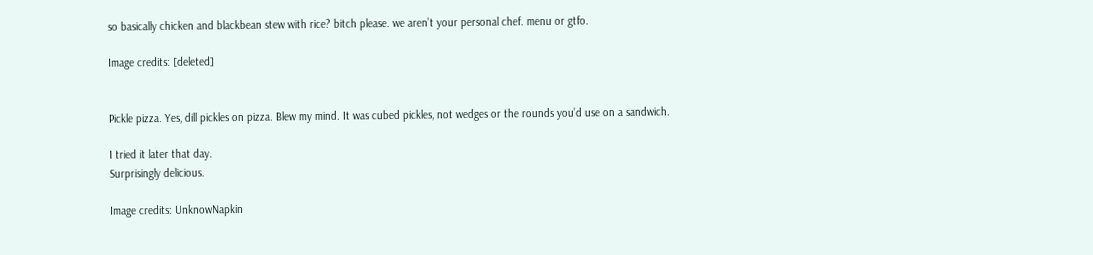so basically chicken and blackbean stew with rice? bitch please. we aren’t your personal chef. menu or gtfo.

Image credits: [deleted]


Pickle pizza. Yes, dill pickles on pizza. Blew my mind. It was cubed pickles, not wedges or the rounds you’d use on a sandwich.

I tried it later that day.
Surprisingly delicious.

Image credits: UnknowNapkin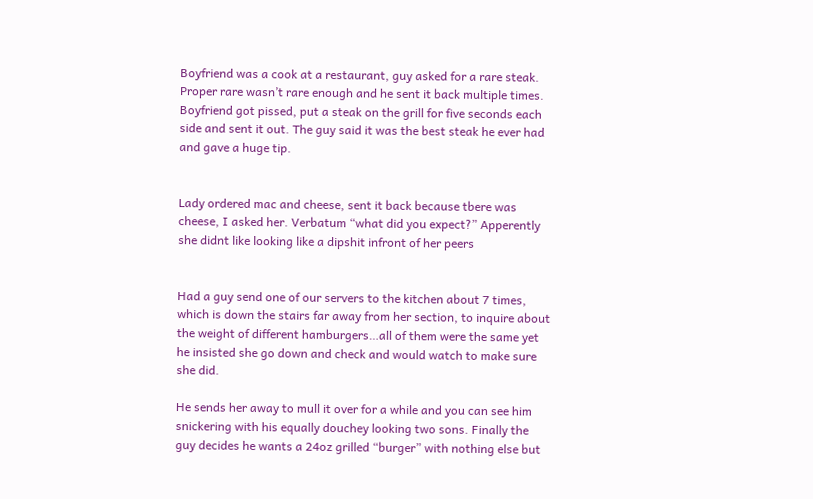Boyfriend was a cook at a restaurant, guy asked for a rare steak. Proper rare wasn’t rare enough and he sent it back multiple times. Boyfriend got pissed, put a steak on the grill for five seconds each side and sent it out. The guy said it was the best steak he ever had and gave a huge tip.


Lady ordered mac and cheese, sent it back because tbere was cheese, I asked her. Verbatum “what did you expect?” Apperently she didnt like looking like a dipshit infront of her peers


Had a guy send one of our servers to the kitchen about 7 times, which is down the stairs far away from her section, to inquire about the weight of different hamburgers…all of them were the same yet he insisted she go down and check and would watch to make sure she did.

He sends her away to mull it over for a while and you can see him snickering with his equally douchey looking two sons. Finally the guy decides he wants a 24oz grilled “burger” with nothing else but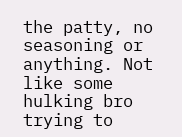the patty, no seasoning or anything. Not like some hulking bro trying to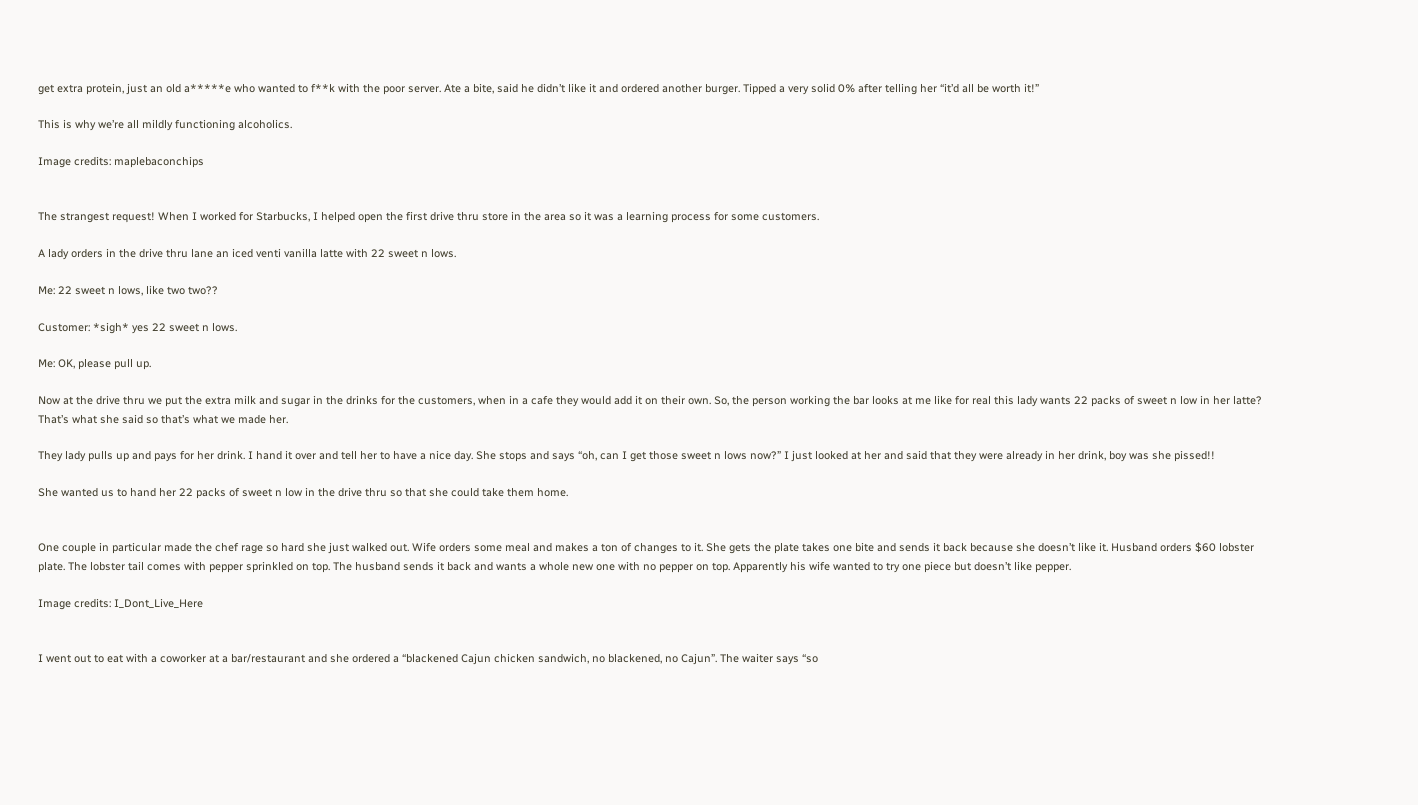get extra protein, just an old a*****e who wanted to f**k with the poor server. Ate a bite, said he didn’t like it and ordered another burger. Tipped a very solid 0% after telling her “it’d all be worth it!”

This is why we’re all mildly functioning alcoholics.

Image credits: maplebaconchips


The strangest request! When I worked for Starbucks, I helped open the first drive thru store in the area so it was a learning process for some customers.

A lady orders in the drive thru lane an iced venti vanilla latte with 22 sweet n lows.

Me: 22 sweet n lows, like two two??

Customer: *sigh* yes 22 sweet n lows.

Me: OK, please pull up.

Now at the drive thru we put the extra milk and sugar in the drinks for the customers, when in a cafe they would add it on their own. So, the person working the bar looks at me like for real this lady wants 22 packs of sweet n low in her latte? That’s what she said so that’s what we made her.

They lady pulls up and pays for her drink. I hand it over and tell her to have a nice day. She stops and says “oh, can I get those sweet n lows now?” I just looked at her and said that they were already in her drink, boy was she pissed!!

She wanted us to hand her 22 packs of sweet n low in the drive thru so that she could take them home.


One couple in particular made the chef rage so hard she just walked out. Wife orders some meal and makes a ton of changes to it. She gets the plate takes one bite and sends it back because she doesn’t like it. Husband orders $60 lobster plate. The lobster tail comes with pepper sprinkled on top. The husband sends it back and wants a whole new one with no pepper on top. Apparently his wife wanted to try one piece but doesn’t like pepper.

Image credits: I_Dont_Live_Here


I went out to eat with a coworker at a bar/restaurant and she ordered a “blackened Cajun chicken sandwich, no blackened, no Cajun”. The waiter says “so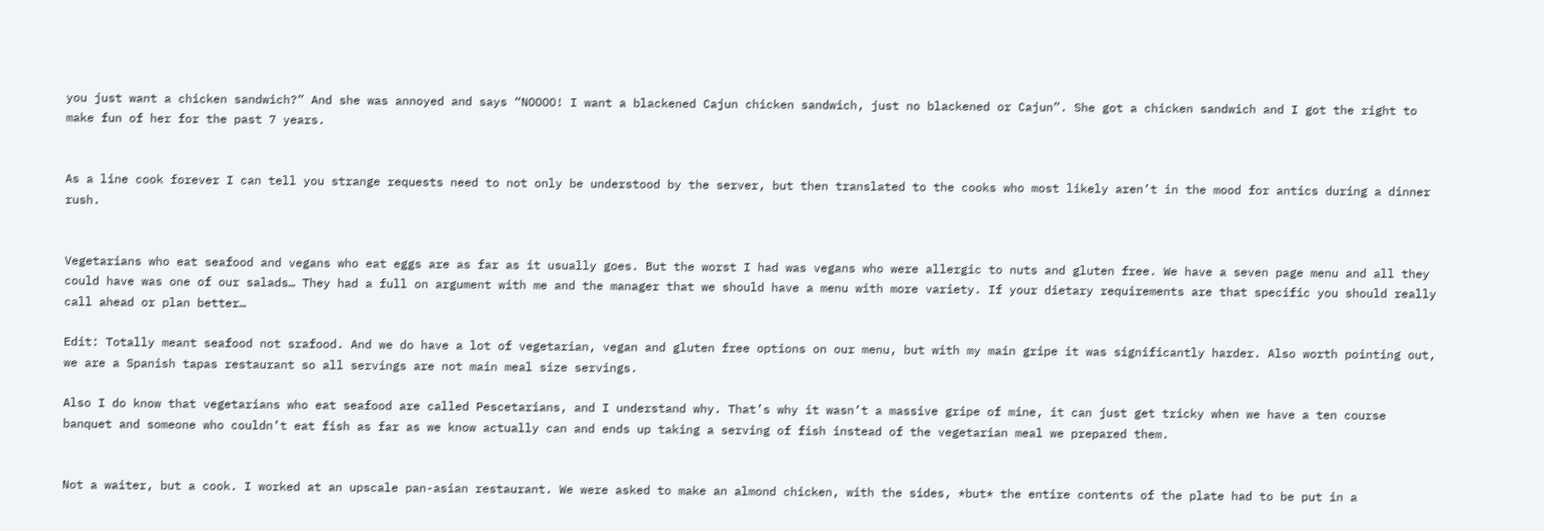you just want a chicken sandwich?” And she was annoyed and says “NOOOO! I want a blackened Cajun chicken sandwich, just no blackened or Cajun”. She got a chicken sandwich and I got the right to make fun of her for the past 7 years.


As a line cook forever I can tell you strange requests need to not only be understood by the server, but then translated to the cooks who most likely aren’t in the mood for antics during a dinner rush.


Vegetarians who eat seafood and vegans who eat eggs are as far as it usually goes. But the worst I had was vegans who were allergic to nuts and gluten free. We have a seven page menu and all they could have was one of our salads… They had a full on argument with me and the manager that we should have a menu with more variety. If your dietary requirements are that specific you should really call ahead or plan better…

Edit: Totally meant seafood not srafood. And we do have a lot of vegetarian, vegan and gluten free options on our menu, but with my main gripe it was significantly harder. Also worth pointing out, we are a Spanish tapas restaurant so all servings are not main meal size servings.

Also I do know that vegetarians who eat seafood are called Pescetarians, and I understand why. That’s why it wasn’t a massive gripe of mine, it can just get tricky when we have a ten course banquet and someone who couldn’t eat fish as far as we know actually can and ends up taking a serving of fish instead of the vegetarian meal we prepared them.


Not a waiter, but a cook. I worked at an upscale pan-asian restaurant. We were asked to make an almond chicken, with the sides, *but* the entire contents of the plate had to be put in a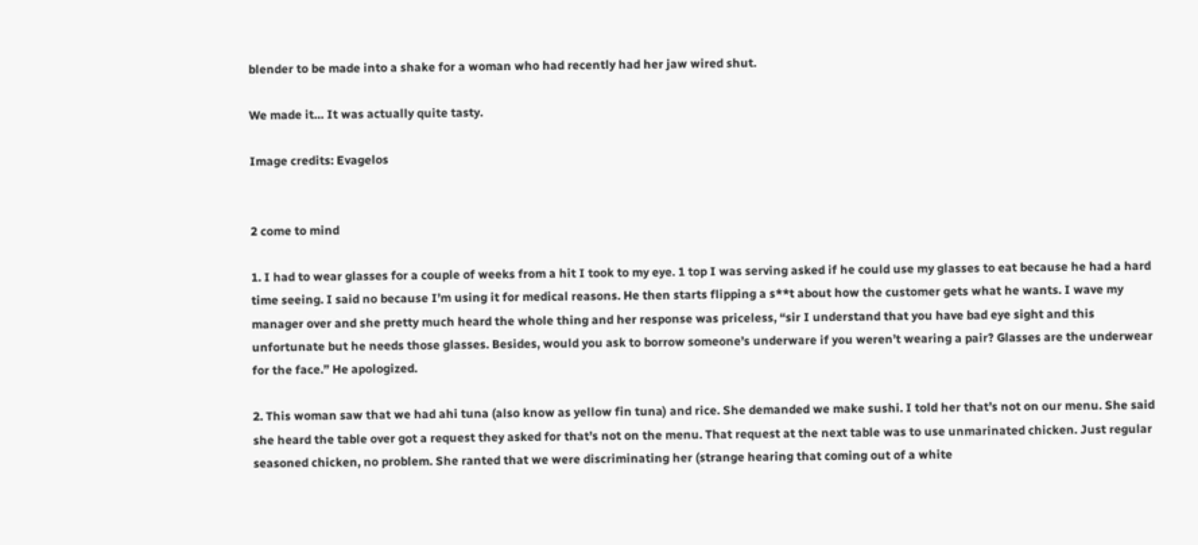blender to be made into a shake for a woman who had recently had her jaw wired shut.

We made it… It was actually quite tasty.

Image credits: Evagelos


2 come to mind

1. I had to wear glasses for a couple of weeks from a hit I took to my eye. 1 top I was serving asked if he could use my glasses to eat because he had a hard time seeing. I said no because I’m using it for medical reasons. He then starts flipping a s**t about how the customer gets what he wants. I wave my manager over and she pretty much heard the whole thing and her response was priceless, “sir I understand that you have bad eye sight and this unfortunate but he needs those glasses. Besides, would you ask to borrow someone’s underware if you weren’t wearing a pair? Glasses are the underwear for the face.” He apologized.

2. This woman saw that we had ahi tuna (also know as yellow fin tuna) and rice. She demanded we make sushi. I told her that’s not on our menu. She said she heard the table over got a request they asked for that’s not on the menu. That request at the next table was to use unmarinated chicken. Just regular seasoned chicken, no problem. She ranted that we were discriminating her (strange hearing that coming out of a white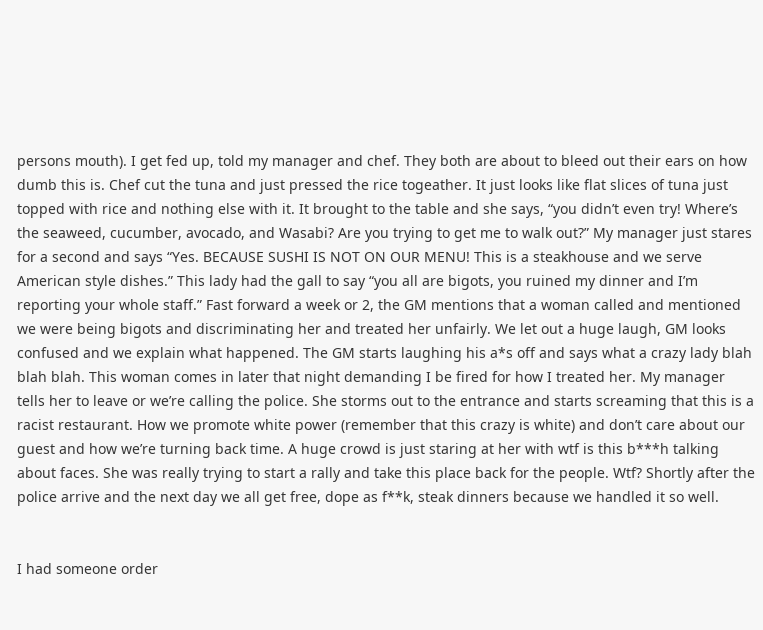persons mouth). I get fed up, told my manager and chef. They both are about to bleed out their ears on how dumb this is. Chef cut the tuna and just pressed the rice togeather. It just looks like flat slices of tuna just topped with rice and nothing else with it. It brought to the table and she says, “you didn’t even try! Where’s the seaweed, cucumber, avocado, and Wasabi? Are you trying to get me to walk out?” My manager just stares for a second and says “Yes. BECAUSE SUSHI IS NOT ON OUR MENU! This is a steakhouse and we serve American style dishes.” This lady had the gall to say “you all are bigots, you ruined my dinner and I’m reporting your whole staff.” Fast forward a week or 2, the GM mentions that a woman called and mentioned we were being bigots and discriminating her and treated her unfairly. We let out a huge laugh, GM looks confused and we explain what happened. The GM starts laughing his a*s off and says what a crazy lady blah blah blah. This woman comes in later that night demanding I be fired for how I treated her. My manager tells her to leave or we’re calling the police. She storms out to the entrance and starts screaming that this is a racist restaurant. How we promote white power (remember that this crazy is white) and don’t care about our guest and how we’re turning back time. A huge crowd is just staring at her with wtf is this b***h talking about faces. She was really trying to start a rally and take this place back for the people. Wtf? Shortly after the police arrive and the next day we all get free, dope as f**k, steak dinners because we handled it so well.


I had someone order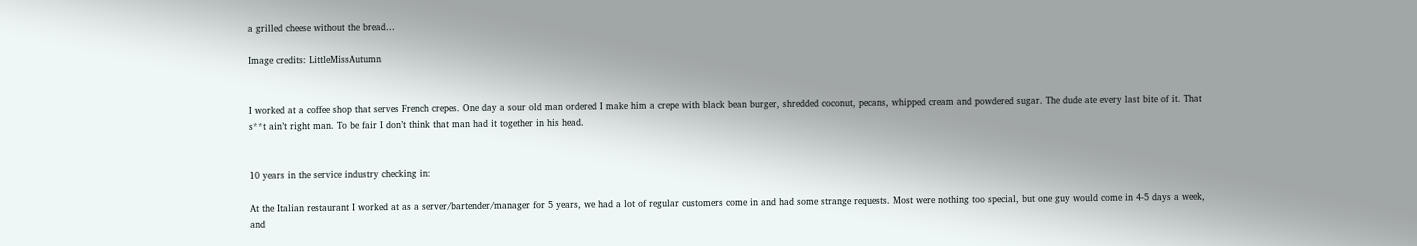a grilled cheese without the bread…

Image credits: LittleMissAutumn


I worked at a coffee shop that serves French crepes. One day a sour old man ordered I make him a crepe with black bean burger, shredded coconut, pecans, whipped cream and powdered sugar. The dude ate every last bite of it. That s**t ain’t right man. To be fair I don’t think that man had it together in his head.


10 years in the service industry checking in:

At the Italian restaurant I worked at as a server/bartender/manager for 5 years, we had a lot of regular customers come in and had some strange requests. Most were nothing too special, but one guy would come in 4-5 days a week, and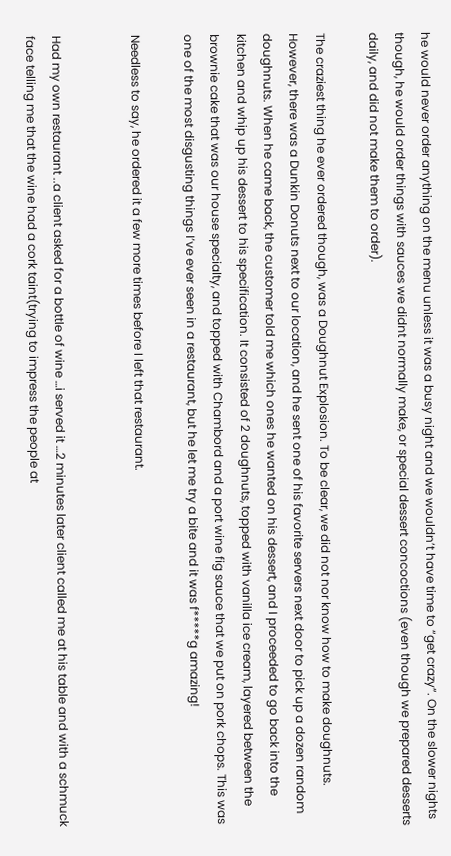he would never order anything on the menu unless it was a busy night and we wouldn’t have time to “get crazy”. On the slower nights though, he would order things with sauces we didnt normally make, or special dessert concoctions (even though we prepared desserts daily, and did not make them to order).

The craziest thing he ever ordered though, was a Doughnut Explosion. To be clear, we did not nor know how to make doughnuts. However, there was a Dunkin Donuts next to our location, and he sent one of his favorite servers next door to pick up a dozen random doughnuts. When he came back, the customer told me which ones he wanted on his dessert, and I proceeded to go back into the kitchen and whip up his dessert to his specification. It consisted of 2 doughnuts, topped with vanilla ice cream, layered between the brownie cake that was our house specialty, and topped with Chambord and a port wine fig sauce that we put on pork chops. This was one of the most disgusting things I’ve ever seen in a restaurant, but he let me try a bite and it was f*****g amazing!

Needless to say, he ordered it a few more times before I left that restaurant.


Had my own restaurant ..a client asked for a bottle of wine …i served it …2 minutes later client called me at his table and with a schmuck face telling me that the wine had a cork taint(trying to impress the people at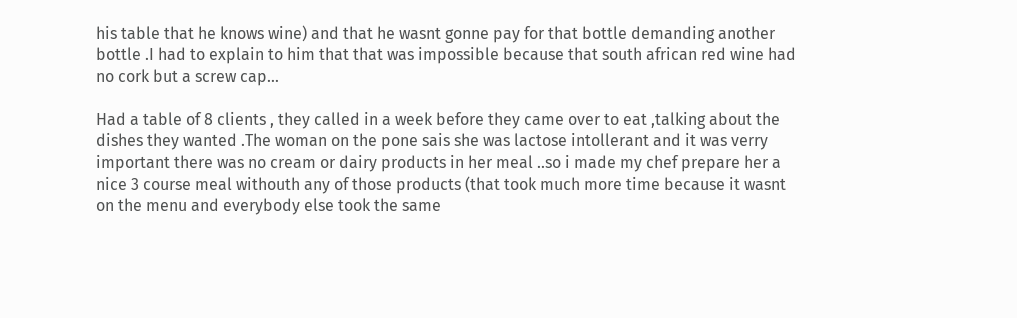his table that he knows wine) and that he wasnt gonne pay for that bottle demanding another bottle .I had to explain to him that that was impossible because that south african red wine had no cork but a screw cap…

Had a table of 8 clients , they called in a week before they came over to eat ,talking about the dishes they wanted .The woman on the pone sais she was lactose intollerant and it was verry important there was no cream or dairy products in her meal ..so i made my chef prepare her a nice 3 course meal withouth any of those products (that took much more time because it wasnt on the menu and everybody else took the same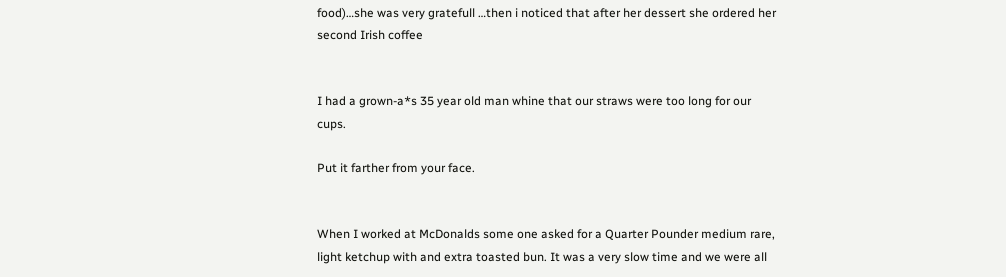food)…she was very gratefull …then i noticed that after her dessert she ordered her second Irish coffee


I had a grown-a*s 35 year old man whine that our straws were too long for our cups.

Put it farther from your face.


When I worked at McDonalds some one asked for a Quarter Pounder medium rare, light ketchup with and extra toasted bun. It was a very slow time and we were all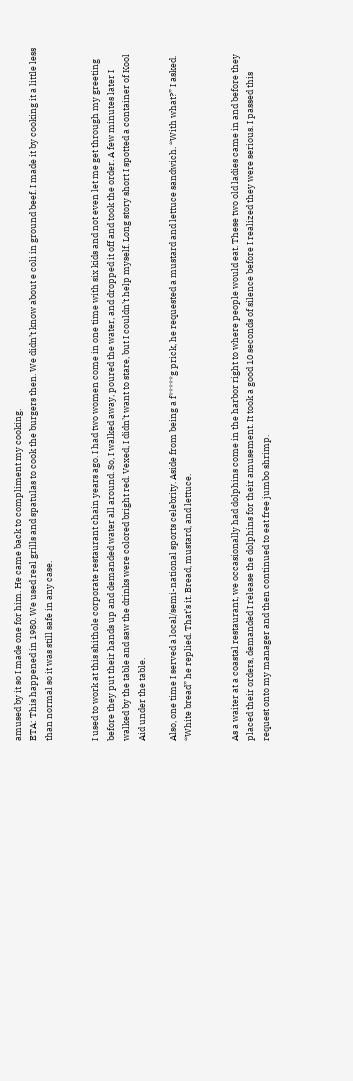amused by it so I made one for him. He came back to compliment my cooking.
ETA: This happened in 1980. We used real grills and spatulas to cook the burgers then. We didn’t know about e coli in ground beef. I made it by cooking it a little less than normal so it was still safe in any case.


I used to work at this shithole corporate restaurant chain years ago. I had two women come in one time with six kids and not even let me get through my greeting before they put their hands up and demanded water all around. So, I walked away, poured the water, and dropped it off and took the order. A few minutes later I walked by the table and saw the drinks were colored bright red. Vexed, I didn’t want to stare, but I couldn’t help myself. Long story short I spotted a container of Kool Aid under the table.

Also, one time I served a local/semi-national sports celebrity. Aside from being a f*****g prick, he requested a mustard and lettuce sandwich. “With what?” I asked. “White bread” he replied. That’s it. Bread, mustard, and lettuce.


As a waiter at a coastal restaurant, we occasionally had dolphins come in the harbor right to where people would eat. These two old ladies came in and before they placed their orders, demanded I release the dolphins for their amusement. It took a good 10 seconds of silence before I realized they were serious. I passed this request onto my manager and then continued to eat free jumbo shrimp.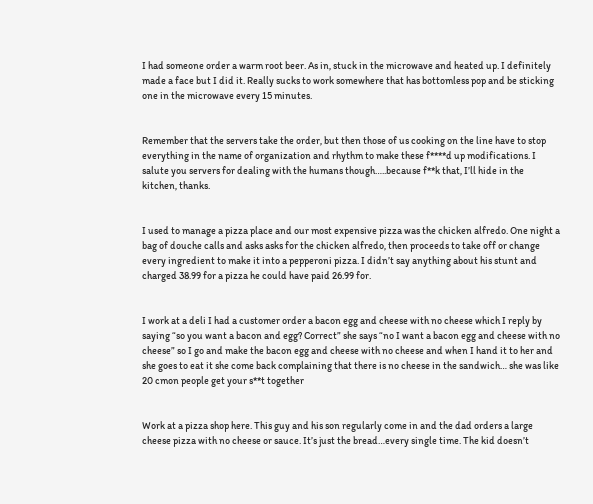I had someone order a warm root beer. As in, stuck in the microwave and heated up. I definitely made a face but I did it. Really sucks to work somewhere that has bottomless pop and be sticking one in the microwave every 15 minutes.


Remember that the servers take the order, but then those of us cooking on the line have to stop everything in the name of organization and rhythm to make these f****d up modifications. I salute you servers for dealing with the humans though…..because f**k that, I’ll hide in the kitchen, thanks.


I used to manage a pizza place and our most expensive pizza was the chicken alfredo. One night a bag of douche calls and asks asks for the chicken alfredo, then proceeds to take off or change every ingredient to make it into a pepperoni pizza. I didn’t say anything about his stunt and charged 38.99 for a pizza he could have paid 26.99 for.


I work at a deli I had a customer order a bacon egg and cheese with no cheese which I reply by saying “so you want a bacon and egg? Correct” she says “no I want a bacon egg and cheese with no cheese” so I go and make the bacon egg and cheese with no cheese and when I hand it to her and she goes to eat it she come back complaining that there is no cheese in the sandwich… she was like 20 cmon people get your s**t together


Work at a pizza shop here. This guy and his son regularly come in and the dad orders a large cheese pizza with no cheese or sauce. It’s just the bread…every single time. The kid doesn’t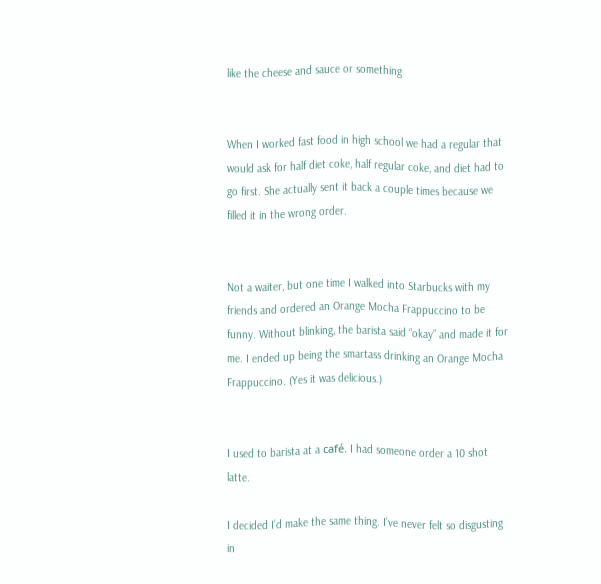like the cheese and sauce or something


When I worked fast food in high school we had a regular that would ask for half diet coke, half regular coke, and diet had to go first. She actually sent it back a couple times because we filled it in the wrong order.


Not a waiter, but one time I walked into Starbucks with my friends and ordered an Orange Mocha Frappuccino to be funny. Without blinking, the barista said “okay” and made it for me. I ended up being the smartass drinking an Orange Mocha Frappuccino. (Yes it was delicious.)


I used to barista at a café. I had someone order a 10 shot latte.

I decided I’d make the same thing. I’ve never felt so disgusting in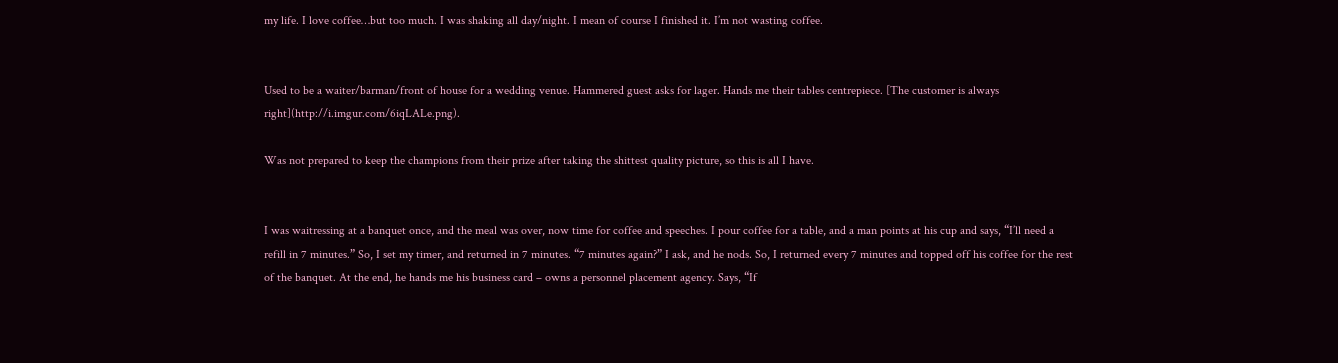my life. I love coffee…but too much. I was shaking all day/night. I mean of course I finished it. I’m not wasting coffee.


Used to be a waiter/barman/front of house for a wedding venue. Hammered guest asks for lager. Hands me their tables centrepiece. [The customer is always right](http://i.imgur.com/6iqLALe.png).

Was not prepared to keep the champions from their prize after taking the shittest quality picture, so this is all I have.


I was waitressing at a banquet once, and the meal was over, now time for coffee and speeches. I pour coffee for a table, and a man points at his cup and says, “I’ll need a refill in 7 minutes.” So, I set my timer, and returned in 7 minutes. “7 minutes again?” I ask, and he nods. So, I returned every 7 minutes and topped off his coffee for the rest of the banquet. At the end, he hands me his business card – owns a personnel placement agency. Says, “If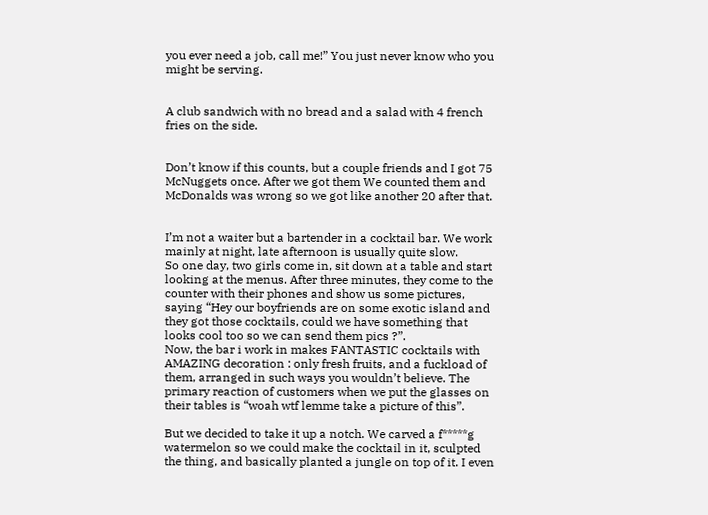you ever need a job, call me!” You just never know who you might be serving.


A club sandwich with no bread and a salad with 4 french fries on the side.


Don’t know if this counts, but a couple friends and I got 75 McNuggets once. After we got them We counted them and McDonalds was wrong so we got like another 20 after that.


I’m not a waiter but a bartender in a cocktail bar. We work mainly at night, late afternoon is usually quite slow.
So one day, two girls come in, sit down at a table and start looking at the menus. After three minutes, they come to the counter with their phones and show us some pictures, saying “Hey our boyfriends are on some exotic island and they got those cocktails, could we have something that looks cool too so we can send them pics ?”.
Now, the bar i work in makes FANTASTIC cocktails with AMAZING decoration : only fresh fruits, and a fuckload of them, arranged in such ways you wouldn’t believe. The primary reaction of customers when we put the glasses on their tables is “woah wtf lemme take a picture of this”.

But we decided to take it up a notch. We carved a f*****g watermelon so we could make the cocktail in it, sculpted the thing, and basically planted a jungle on top of it. I even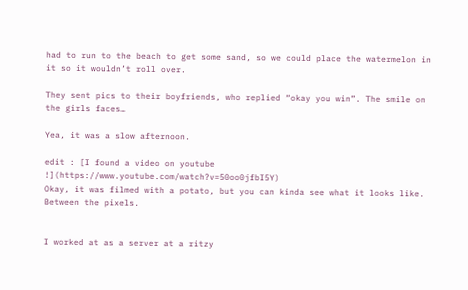had to run to the beach to get some sand, so we could place the watermelon in it so it wouldn’t roll over.

They sent pics to their boyfriends, who replied “okay you win”. The smile on the girls faces…

Yea, it was a slow afternoon.

edit : [I found a video on youtube !](https://www.youtube.com/watch?v=50oo0jfbI5Y)
Okay, it was filmed with a potato, but you can kinda see what it looks like. Between the pixels.


I worked at as a server at a ritzy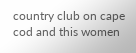country club on cape cod and this women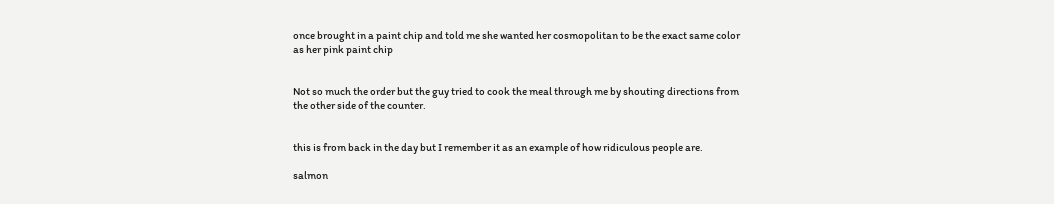once brought in a paint chip and told me she wanted her cosmopolitan to be the exact same color as her pink paint chip


Not so much the order but the guy tried to cook the meal through me by shouting directions from the other side of the counter.


this is from back in the day but I remember it as an example of how ridiculous people are.

salmon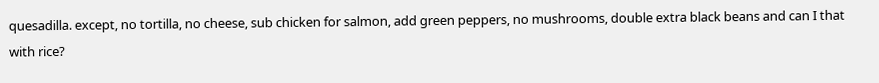quesadilla. except, no tortilla, no cheese, sub chicken for salmon, add green peppers, no mushrooms, double extra black beans and can I that with rice?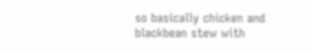so basically chicken and blackbean stew with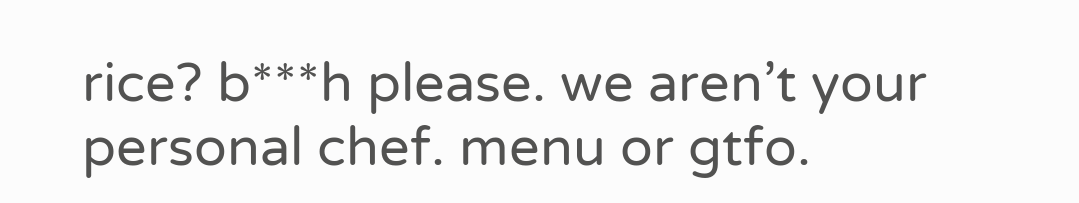rice? b***h please. we aren’t your personal chef. menu or gtfo.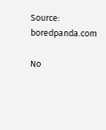Source: boredpanda.com

No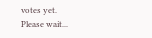votes yet.
Please wait...